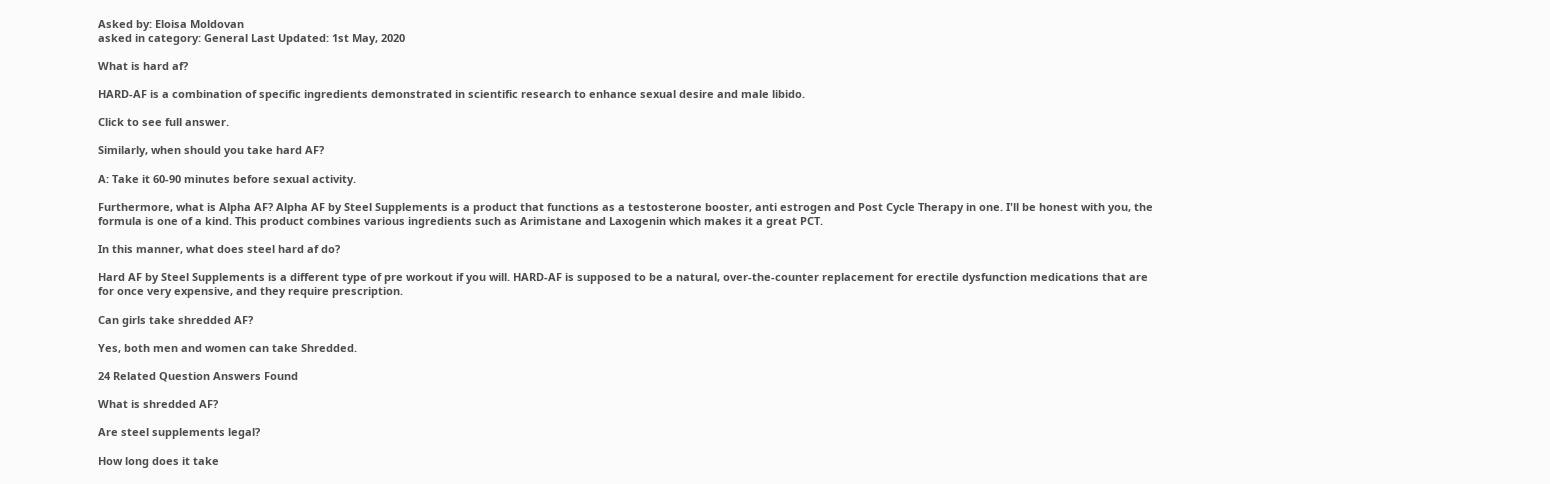Asked by: Eloisa Moldovan
asked in category: General Last Updated: 1st May, 2020

What is hard af?

HARD-AF is a combination of specific ingredients demonstrated in scientific research to enhance sexual desire and male libido.

Click to see full answer.

Similarly, when should you take hard AF?

A: Take it 60-90 minutes before sexual activity.

Furthermore, what is Alpha AF? Alpha AF by Steel Supplements is a product that functions as a testosterone booster, anti estrogen and Post Cycle Therapy in one. I'll be honest with you, the formula is one of a kind. This product combines various ingredients such as Arimistane and Laxogenin which makes it a great PCT.

In this manner, what does steel hard af do?

Hard AF by Steel Supplements is a different type of pre workout if you will. HARD-AF is supposed to be a natural, over-the-counter replacement for erectile dysfunction medications that are for once very expensive, and they require prescription.

Can girls take shredded AF?

Yes, both men and women can take Shredded.

24 Related Question Answers Found

What is shredded AF?

Are steel supplements legal?

How long does it take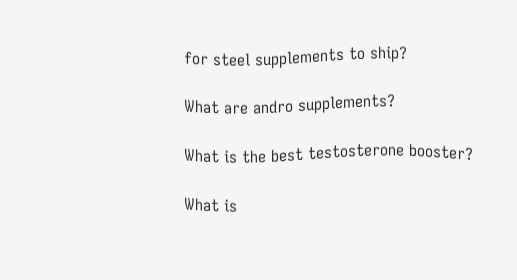for steel supplements to ship?

What are andro supplements?

What is the best testosterone booster?

What is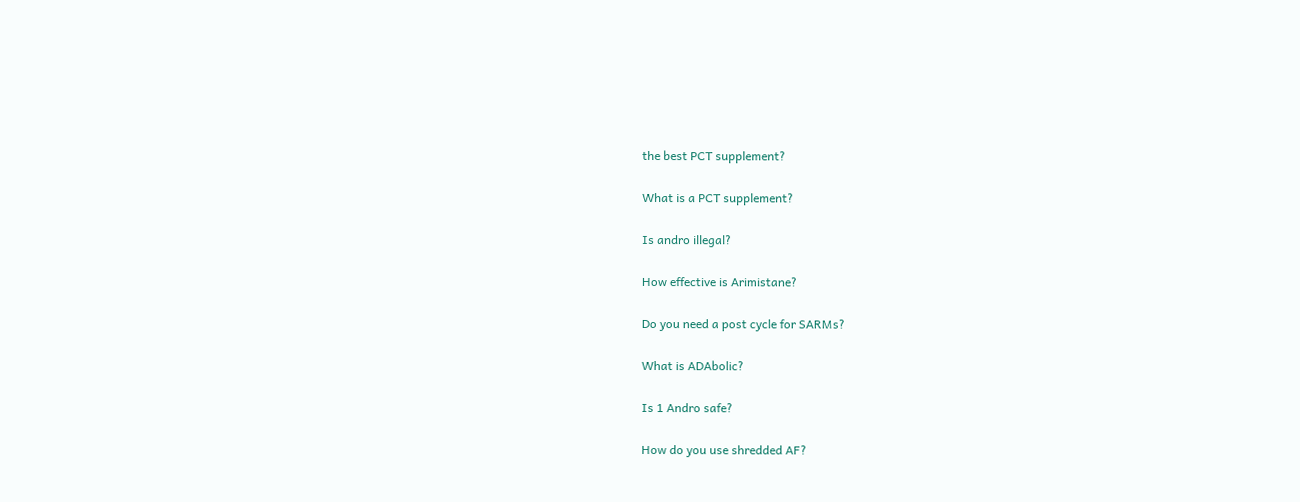the best PCT supplement?

What is a PCT supplement?

Is andro illegal?

How effective is Arimistane?

Do you need a post cycle for SARMs?

What is ADAbolic?

Is 1 Andro safe?

How do you use shredded AF?